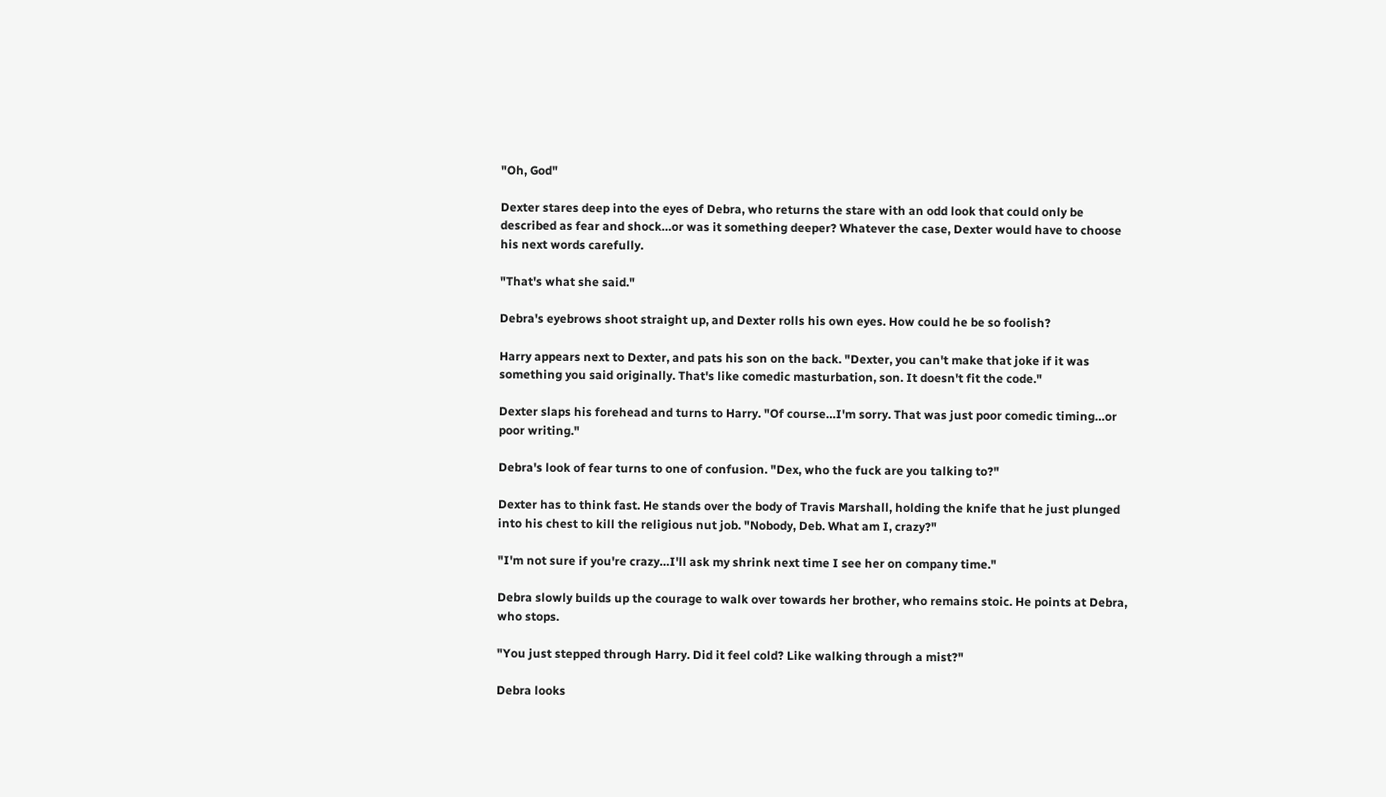"Oh, God"

Dexter stares deep into the eyes of Debra, who returns the stare with an odd look that could only be described as fear and shock…or was it something deeper? Whatever the case, Dexter would have to choose his next words carefully.

"That's what she said."

Debra's eyebrows shoot straight up, and Dexter rolls his own eyes. How could he be so foolish?

Harry appears next to Dexter, and pats his son on the back. "Dexter, you can't make that joke if it was something you said originally. That's like comedic masturbation, son. It doesn't fit the code."

Dexter slaps his forehead and turns to Harry. "Of course…I'm sorry. That was just poor comedic timing…or poor writing."

Debra's look of fear turns to one of confusion. "Dex, who the fuck are you talking to?"

Dexter has to think fast. He stands over the body of Travis Marshall, holding the knife that he just plunged into his chest to kill the religious nut job. "Nobody, Deb. What am I, crazy?"

"I'm not sure if you're crazy…I'll ask my shrink next time I see her on company time."

Debra slowly builds up the courage to walk over towards her brother, who remains stoic. He points at Debra, who stops.

"You just stepped through Harry. Did it feel cold? Like walking through a mist?"

Debra looks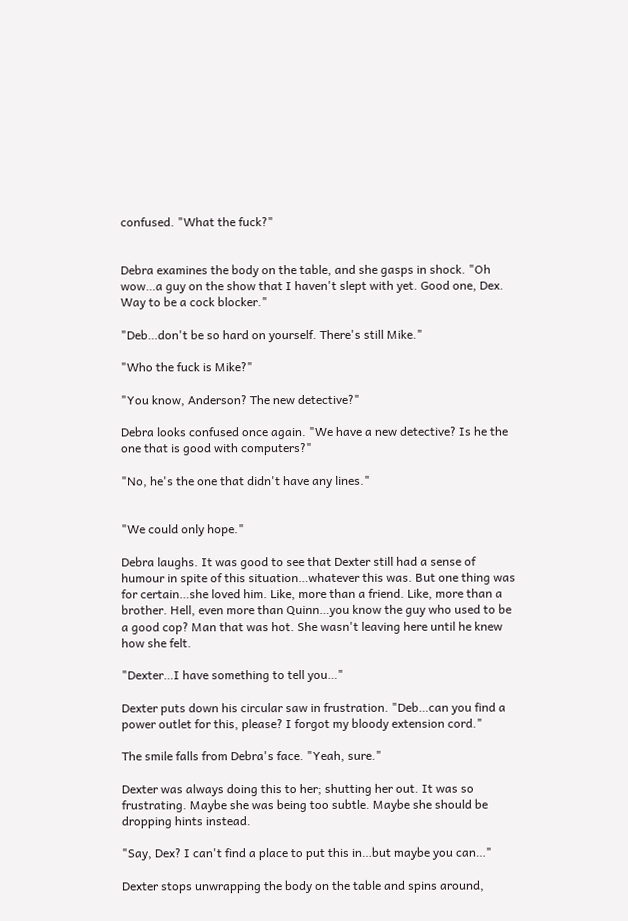confused. "What the fuck?"


Debra examines the body on the table, and she gasps in shock. "Oh wow…a guy on the show that I haven't slept with yet. Good one, Dex. Way to be a cock blocker."

"Deb…don't be so hard on yourself. There's still Mike."

"Who the fuck is Mike?"

"You know, Anderson? The new detective?"

Debra looks confused once again. "We have a new detective? Is he the one that is good with computers?"

"No, he's the one that didn't have any lines."


"We could only hope."

Debra laughs. It was good to see that Dexter still had a sense of humour in spite of this situation…whatever this was. But one thing was for certain…she loved him. Like, more than a friend. Like, more than a brother. Hell, even more than Quinn…you know the guy who used to be a good cop? Man that was hot. She wasn't leaving here until he knew how she felt.

"Dexter…I have something to tell you…"

Dexter puts down his circular saw in frustration. "Deb…can you find a power outlet for this, please? I forgot my bloody extension cord."

The smile falls from Debra's face. "Yeah, sure."

Dexter was always doing this to her; shutting her out. It was so frustrating. Maybe she was being too subtle. Maybe she should be dropping hints instead.

"Say, Dex? I can't find a place to put this in…but maybe you can…"

Dexter stops unwrapping the body on the table and spins around,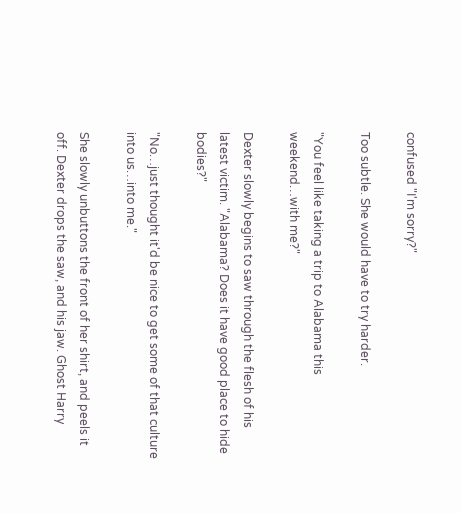confused "I'm sorry?"

Too subtle. She would have to try harder.

"You feel like taking a trip to Alabama this weekend…with me?"

Dexter slowly begins to saw through the flesh of his latest victim. "Alabama? Does it have good place to hide bodies?"

"No…just thought it'd be nice to get some of that culture into us…into me."

She slowly unbuttons the front of her shirt, and peels it off. Dexter drops the saw, and his jaw. Ghost Harry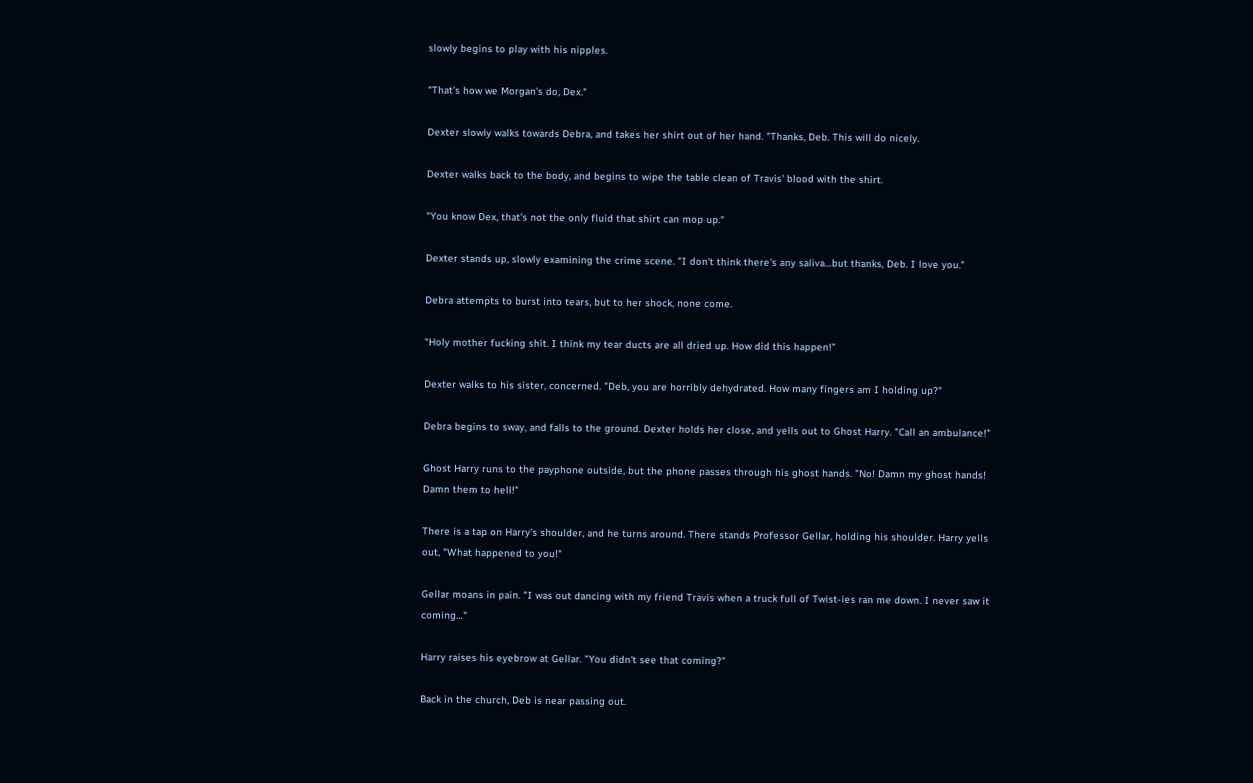slowly begins to play with his nipples.

"That's how we Morgan's do, Dex."

Dexter slowly walks towards Debra, and takes her shirt out of her hand. "Thanks, Deb. This will do nicely.

Dexter walks back to the body, and begins to wipe the table clean of Travis' blood with the shirt.

"You know Dex, that's not the only fluid that shirt can mop up."

Dexter stands up, slowly examining the crime scene. "I don't think there's any saliva…but thanks, Deb. I love you."

Debra attempts to burst into tears, but to her shock, none come.

"Holy mother fucking shit. I think my tear ducts are all dried up. How did this happen!"

Dexter walks to his sister, concerned. "Deb, you are horribly dehydrated. How many fingers am I holding up?"

Debra begins to sway, and falls to the ground. Dexter holds her close, and yells out to Ghost Harry. "Call an ambulance!"

Ghost Harry runs to the payphone outside, but the phone passes through his ghost hands. "No! Damn my ghost hands! Damn them to hell!"

There is a tap on Harry's shoulder, and he turns around. There stands Professor Gellar, holding his shoulder. Harry yells out, "What happened to you!"

Gellar moans in pain. "I was out dancing with my friend Travis when a truck full of Twist-ies ran me down. I never saw it coming…"

Harry raises his eyebrow at Gellar. "You didn't see that coming?"

Back in the church, Deb is near passing out.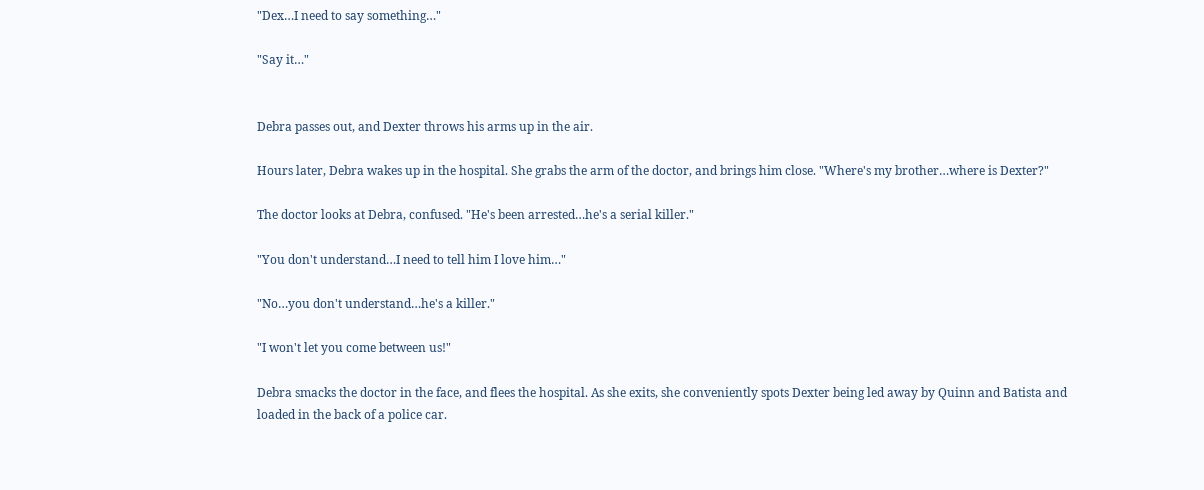"Dex…I need to say something…"

"Say it…"


Debra passes out, and Dexter throws his arms up in the air.

Hours later, Debra wakes up in the hospital. She grabs the arm of the doctor, and brings him close. "Where's my brother…where is Dexter?"

The doctor looks at Debra, confused. "He's been arrested…he's a serial killer."

"You don't understand…I need to tell him I love him…"

"No…you don't understand…he's a killer."

"I won't let you come between us!"

Debra smacks the doctor in the face, and flees the hospital. As she exits, she conveniently spots Dexter being led away by Quinn and Batista and loaded in the back of a police car.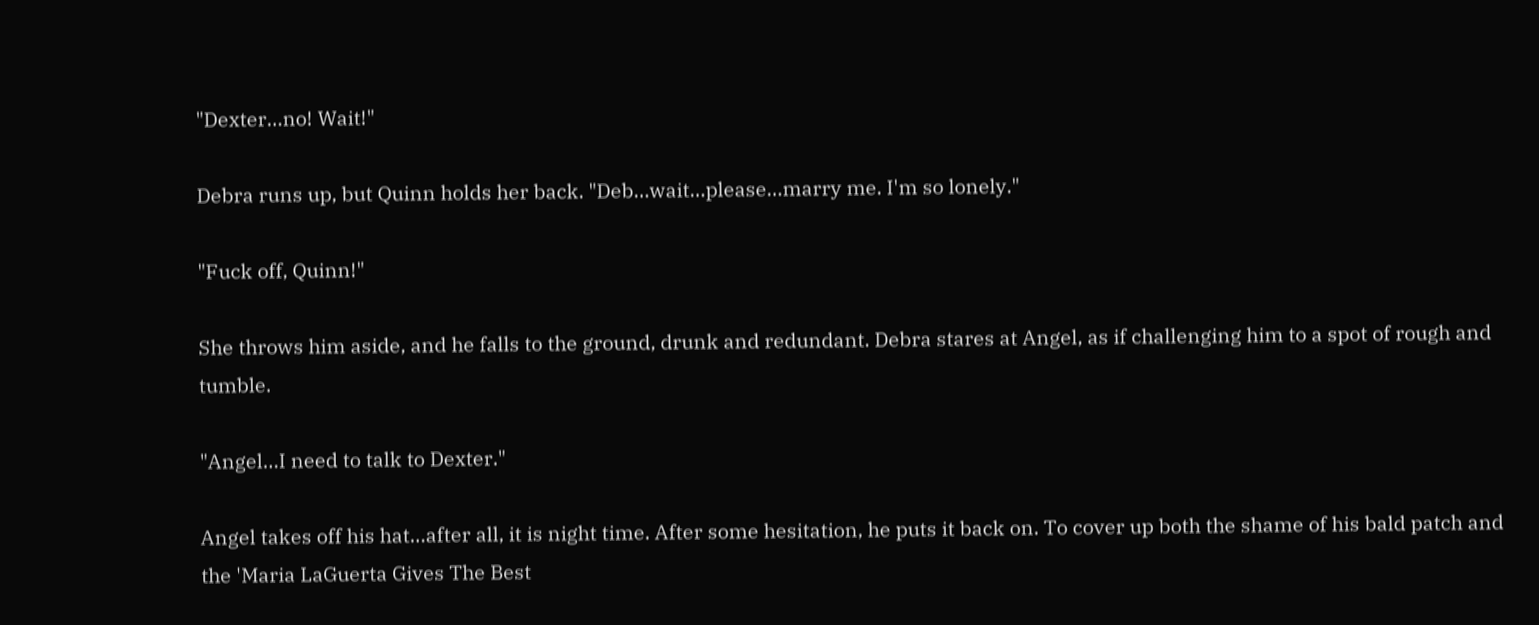"Dexter…no! Wait!"

Debra runs up, but Quinn holds her back. "Deb…wait…please…marry me. I'm so lonely."

"Fuck off, Quinn!"

She throws him aside, and he falls to the ground, drunk and redundant. Debra stares at Angel, as if challenging him to a spot of rough and tumble.

"Angel…I need to talk to Dexter."

Angel takes off his hat…after all, it is night time. After some hesitation, he puts it back on. To cover up both the shame of his bald patch and the 'Maria LaGuerta Gives The Best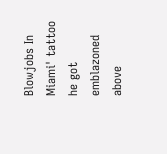Blowjobs In Miami' tattoo he got emblazoned above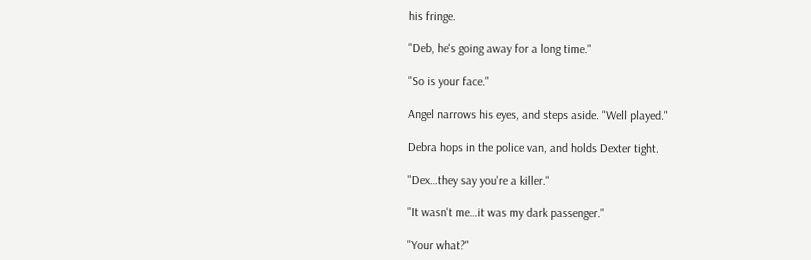his fringe.

"Deb, he's going away for a long time."

"So is your face."

Angel narrows his eyes, and steps aside. "Well played."

Debra hops in the police van, and holds Dexter tight.

"Dex…they say you're a killer."

"It wasn't me…it was my dark passenger."

"Your what?"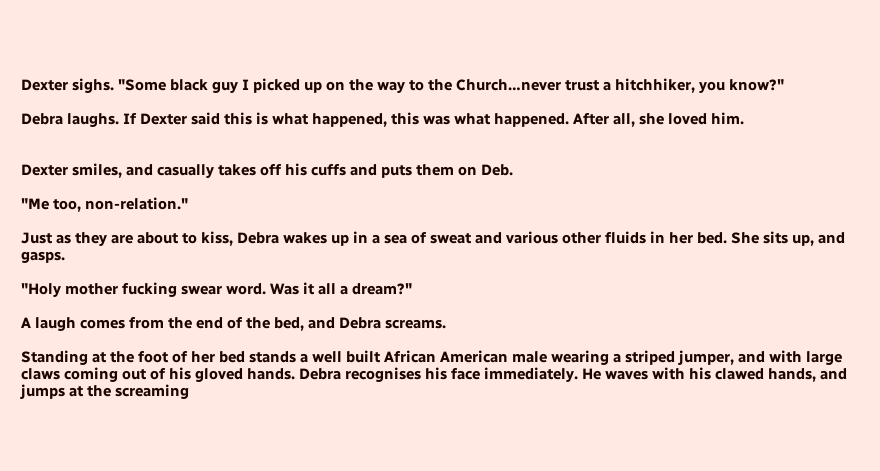Dexter sighs. "Some black guy I picked up on the way to the Church…never trust a hitchhiker, you know?"

Debra laughs. If Dexter said this is what happened, this was what happened. After all, she loved him.


Dexter smiles, and casually takes off his cuffs and puts them on Deb.

"Me too, non-relation."

Just as they are about to kiss, Debra wakes up in a sea of sweat and various other fluids in her bed. She sits up, and gasps.

"Holy mother fucking swear word. Was it all a dream?"

A laugh comes from the end of the bed, and Debra screams.

Standing at the foot of her bed stands a well built African American male wearing a striped jumper, and with large claws coming out of his gloved hands. Debra recognises his face immediately. He waves with his clawed hands, and jumps at the screaming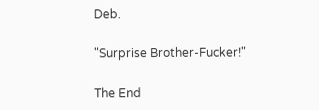Deb.

"Surprise Brother-Fucker!"

The End